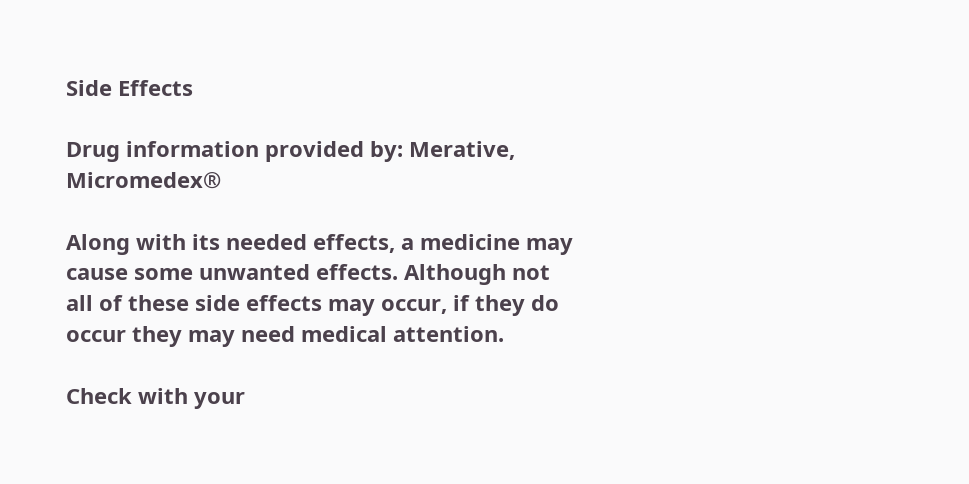Side Effects

Drug information provided by: Merative, Micromedex®

Along with its needed effects, a medicine may cause some unwanted effects. Although not all of these side effects may occur, if they do occur they may need medical attention.

Check with your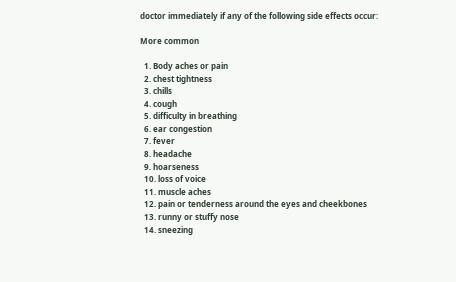doctor immediately if any of the following side effects occur:

More common

  1. Body aches or pain
  2. chest tightness
  3. chills
  4. cough
  5. difficulty in breathing
  6. ear congestion
  7. fever
  8. headache
  9. hoarseness
  10. loss of voice
  11. muscle aches
  12. pain or tenderness around the eyes and cheekbones
  13. runny or stuffy nose
  14. sneezing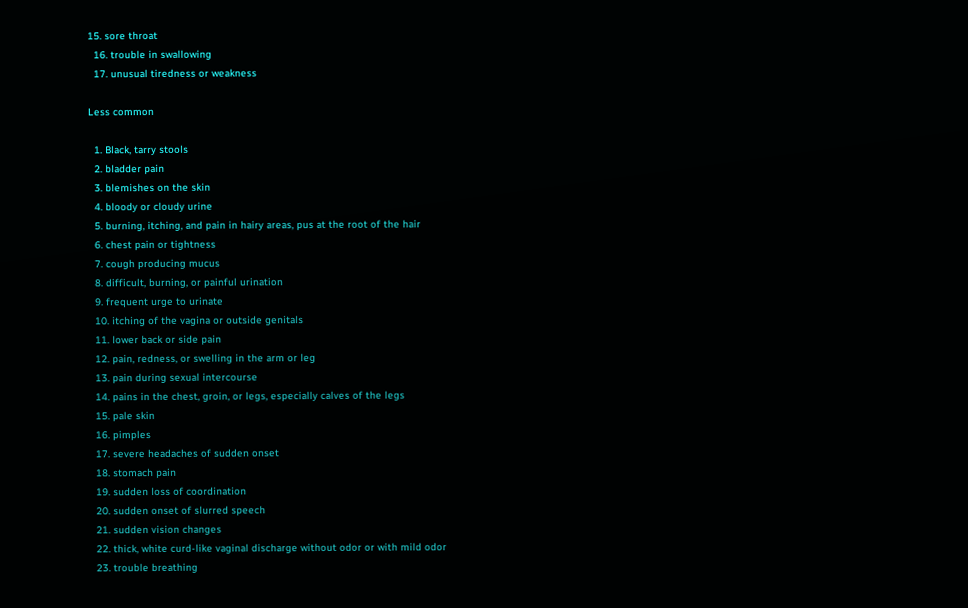15. sore throat
  16. trouble in swallowing
  17. unusual tiredness or weakness

Less common

  1. Black, tarry stools
  2. bladder pain
  3. blemishes on the skin
  4. bloody or cloudy urine
  5. burning, itching, and pain in hairy areas, pus at the root of the hair
  6. chest pain or tightness
  7. cough producing mucus
  8. difficult, burning, or painful urination
  9. frequent urge to urinate
  10. itching of the vagina or outside genitals
  11. lower back or side pain
  12. pain, redness, or swelling in the arm or leg
  13. pain during sexual intercourse
  14. pains in the chest, groin, or legs, especially calves of the legs
  15. pale skin
  16. pimples
  17. severe headaches of sudden onset
  18. stomach pain
  19. sudden loss of coordination
  20. sudden onset of slurred speech
  21. sudden vision changes
  22. thick, white curd-like vaginal discharge without odor or with mild odor
  23. trouble breathing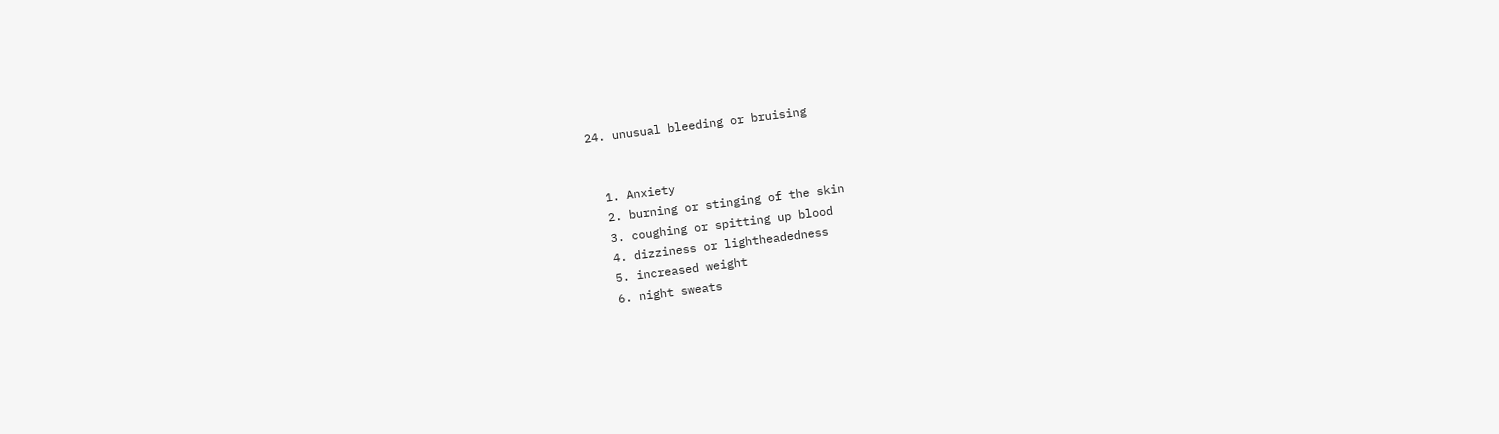24. unusual bleeding or bruising


  1. Anxiety
  2. burning or stinging of the skin
  3. coughing or spitting up blood
  4. dizziness or lightheadedness
  5. increased weight
  6. night sweats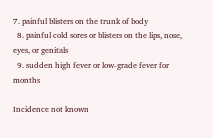7. painful blisters on the trunk of body
  8. painful cold sores or blisters on the lips, nose, eyes, or genitals
  9. sudden high fever or low-grade fever for months

Incidence not known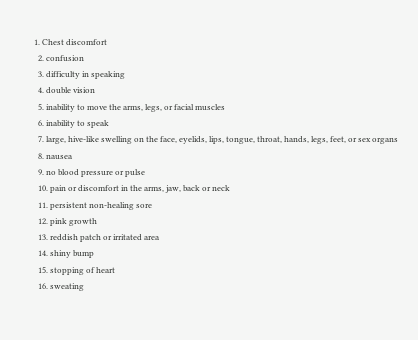1. Chest discomfort
  2. confusion
  3. difficulty in speaking
  4. double vision
  5. inability to move the arms, legs, or facial muscles
  6. inability to speak
  7. large, hive-like swelling on the face, eyelids, lips, tongue, throat, hands, legs, feet, or sex organs
  8. nausea
  9. no blood pressure or pulse
  10. pain or discomfort in the arms, jaw, back or neck
  11. persistent non-healing sore
  12. pink growth
  13. reddish patch or irritated area
  14. shiny bump
  15. stopping of heart
  16. sweating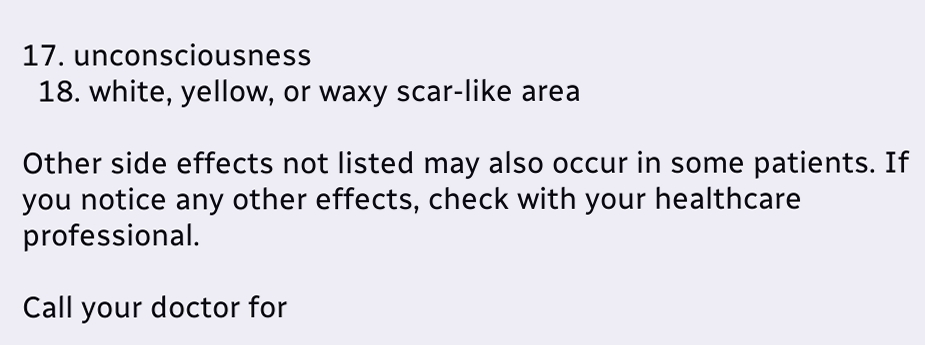17. unconsciousness
  18. white, yellow, or waxy scar-like area

Other side effects not listed may also occur in some patients. If you notice any other effects, check with your healthcare professional.

Call your doctor for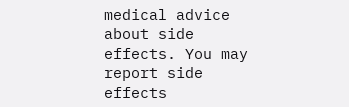medical advice about side effects. You may report side effects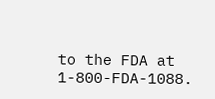to the FDA at 1-800-FDA-1088.